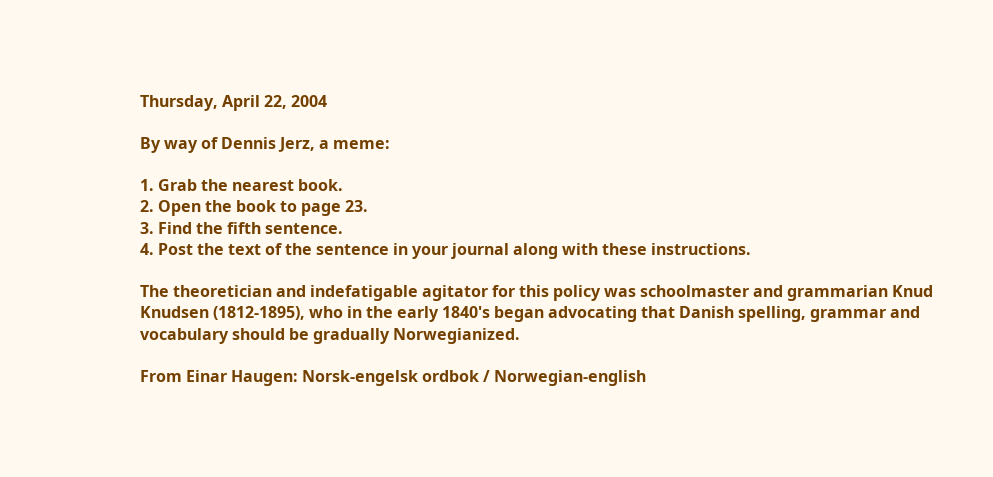Thursday, April 22, 2004

By way of Dennis Jerz, a meme:

1. Grab the nearest book.
2. Open the book to page 23.
3. Find the fifth sentence.
4. Post the text of the sentence in your journal along with these instructions.

The theoretician and indefatigable agitator for this policy was schoolmaster and grammarian Knud Knudsen (1812-1895), who in the early 1840's began advocating that Danish spelling, grammar and vocabulary should be gradually Norwegianized.

From Einar Haugen: Norsk-engelsk ordbok / Norwegian-english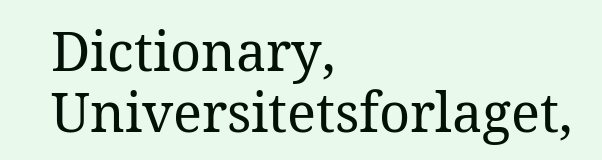Dictionary, Universitetsforlaget,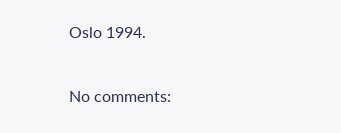Oslo 1994.

No comments: